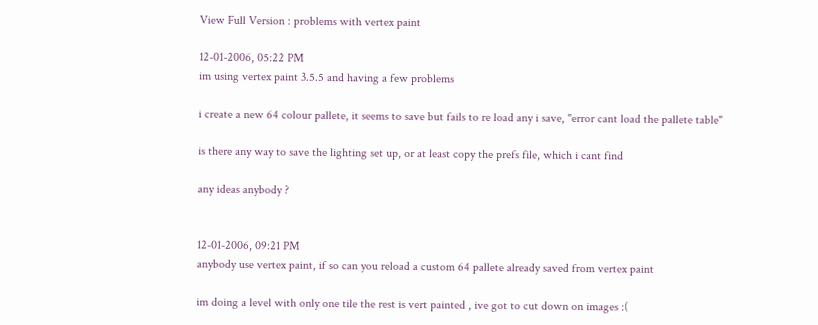View Full Version : problems with vertex paint

12-01-2006, 05:22 PM
im using vertex paint 3.5.5 and having a few problems

i create a new 64 colour pallete, it seems to save but fails to re load any i save, "error cant load the pallete table"

is there any way to save the lighting set up, or at least copy the prefs file, which i cant find

any ideas anybody ?


12-01-2006, 09:21 PM
anybody use vertex paint, if so can you reload a custom 64 pallete already saved from vertex paint

im doing a level with only one tile the rest is vert painted , ive got to cut down on images :(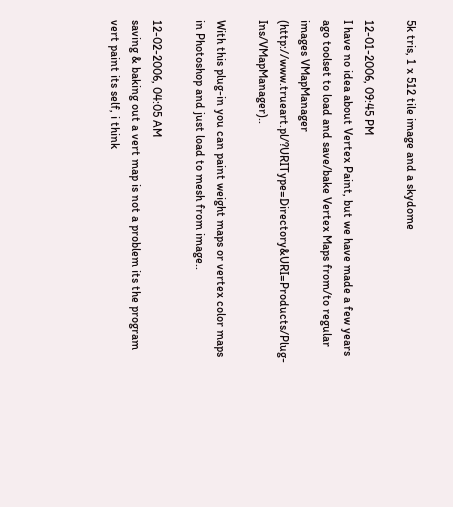5k tris, 1 x 512 tile image and a skydome

12-01-2006, 09:45 PM
I have no idea about Vertex Paint, but we have made a few years ago toolset to load and save/bake Vertex Maps from/to regular images VMapManager (http://www.trueart.pl/?URIType=Directory&URI=Products/Plug-Ins/VMapManager)..

With this plug-in you can paint weight maps or vertex color maps in Photoshop and just load to mesh from image..

12-02-2006, 04:05 AM
saving & baking out a vert map is not a problem its the program vert paint its self, i think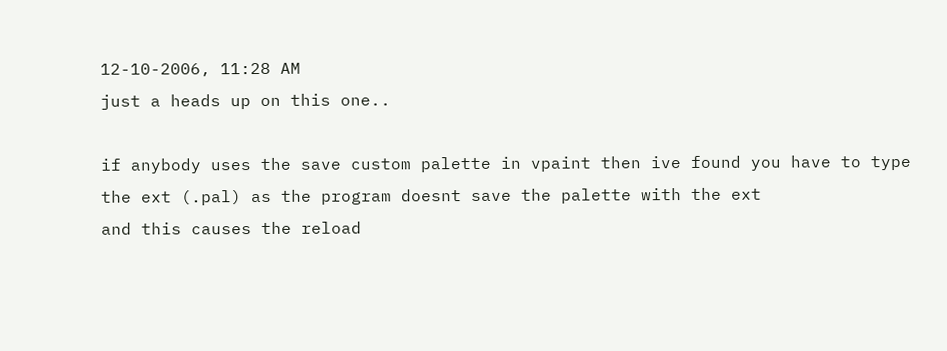12-10-2006, 11:28 AM
just a heads up on this one..

if anybody uses the save custom palette in vpaint then ive found you have to type the ext (.pal) as the program doesnt save the palette with the ext
and this causes the reload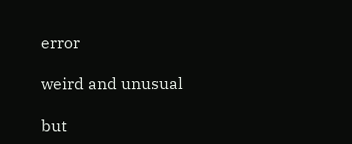error

weird and unusual

but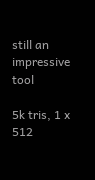still an impressive tool

5k tris, 1 x 512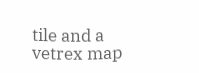tile and a vetrex map